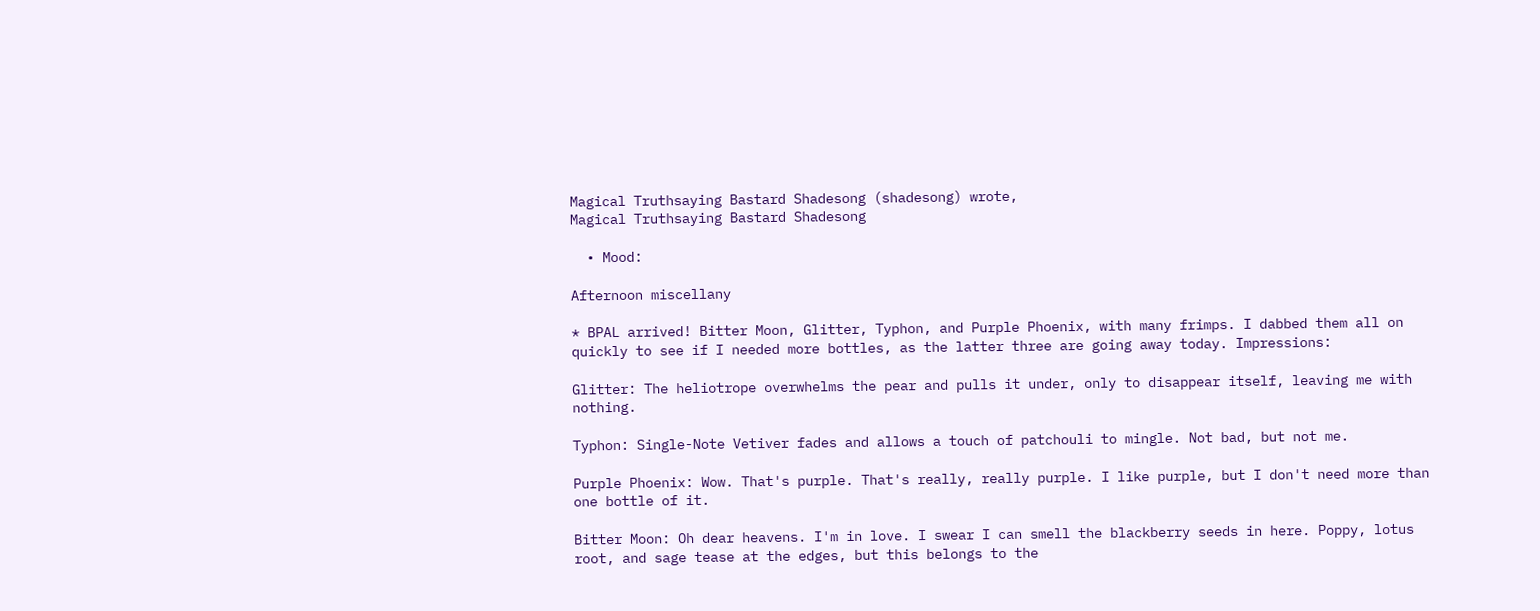Magical Truthsaying Bastard Shadesong (shadesong) wrote,
Magical Truthsaying Bastard Shadesong

  • Mood:

Afternoon miscellany

* BPAL arrived! Bitter Moon, Glitter, Typhon, and Purple Phoenix, with many frimps. I dabbed them all on quickly to see if I needed more bottles, as the latter three are going away today. Impressions:

Glitter: The heliotrope overwhelms the pear and pulls it under, only to disappear itself, leaving me with nothing.

Typhon: Single-Note Vetiver fades and allows a touch of patchouli to mingle. Not bad, but not me.

Purple Phoenix: Wow. That's purple. That's really, really purple. I like purple, but I don't need more than one bottle of it.

Bitter Moon: Oh dear heavens. I'm in love. I swear I can smell the blackberry seeds in here. Poppy, lotus root, and sage tease at the edges, but this belongs to the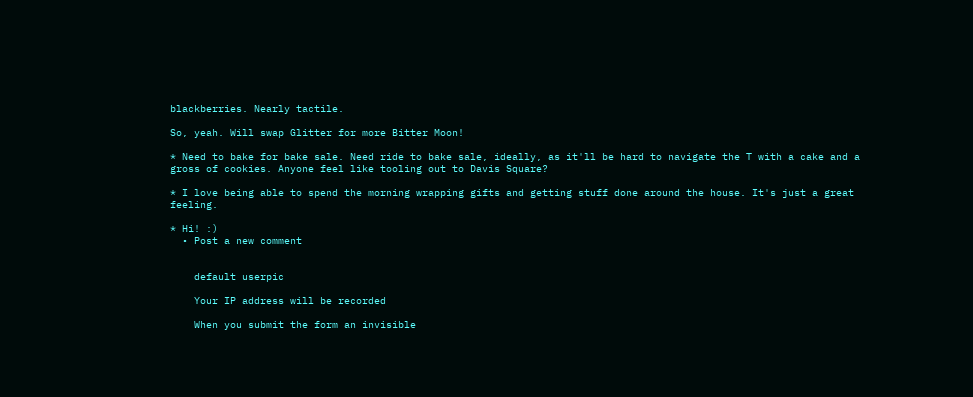blackberries. Nearly tactile.

So, yeah. Will swap Glitter for more Bitter Moon!

* Need to bake for bake sale. Need ride to bake sale, ideally, as it'll be hard to navigate the T with a cake and a gross of cookies. Anyone feel like tooling out to Davis Square?

* I love being able to spend the morning wrapping gifts and getting stuff done around the house. It's just a great feeling.

* Hi! :)
  • Post a new comment


    default userpic

    Your IP address will be recorded

    When you submit the form an invisible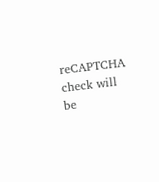reCAPTCHA check will be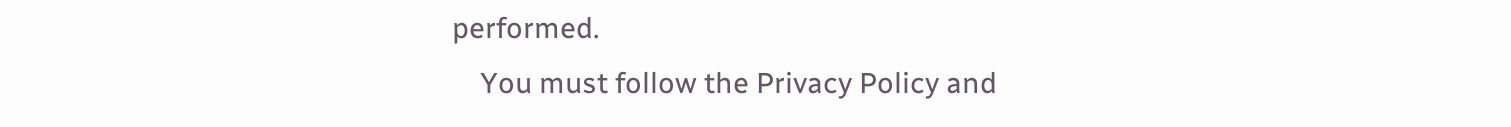performed.
    You must follow the Privacy Policy and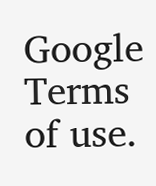Google Terms of use.